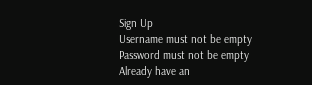Sign Up
Username must not be empty
Password must not be empty
Already have an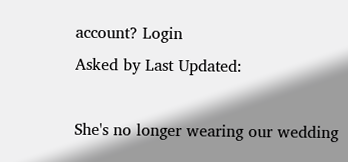account? Login
Asked by Last Updated:

She's no longer wearing our wedding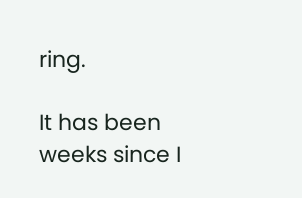ring.

It has been weeks since I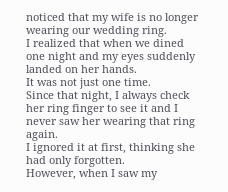noticed that my wife is no longer wearing our wedding ring.
I realized that when we dined one night and my eyes suddenly landed on her hands.
It was not just one time.
Since that night, I always check her ring finger to see it and I never saw her wearing that ring again.
I ignored it at first, thinking she had only forgotten.
However, when I saw my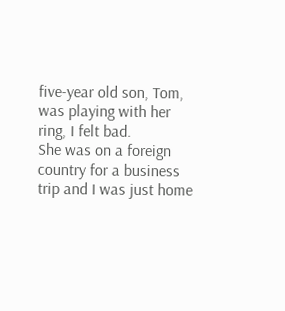five-year old son, Tom, was playing with her ring, I felt bad.
She was on a foreign country for a business trip and I was just home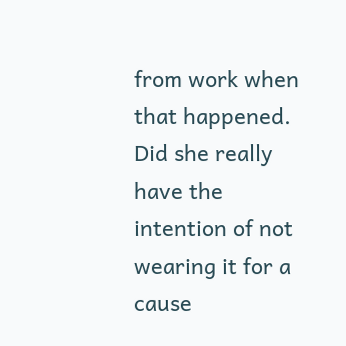from work when that happened.
Did she really have the intention of not wearing it for a cause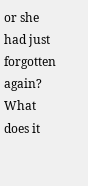or she had just forgotten again? What does it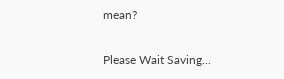mean?

Please Wait Saving...